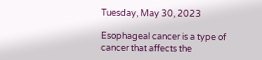Tuesday, May 30, 2023

Esophageal cancer is a type of cancer that affects the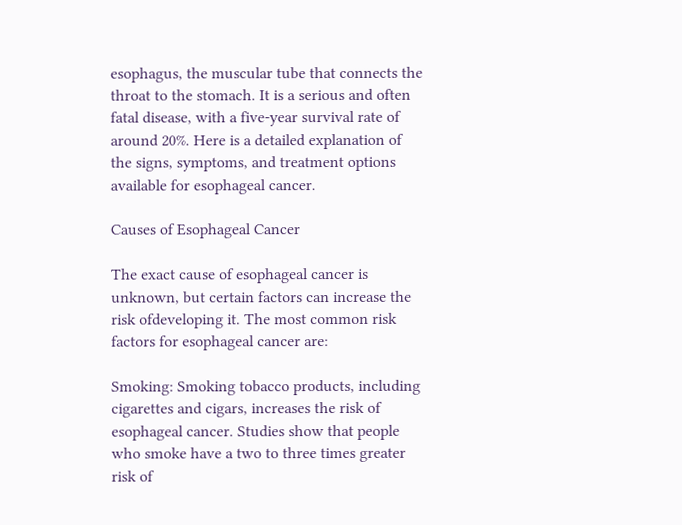esophagus, the muscular tube that connects the throat to the stomach. It is a serious and often fatal disease, with a five-year survival rate of around 20%. Here is a detailed explanation of the signs, symptoms, and treatment options available for esophageal cancer.

Causes of Esophageal Cancer

The exact cause of esophageal cancer is unknown, but certain factors can increase the risk ofdeveloping it. The most common risk factors for esophageal cancer are:

Smoking: Smoking tobacco products, including cigarettes and cigars, increases the risk of esophageal cancer. Studies show that people who smoke have a two to three times greater risk of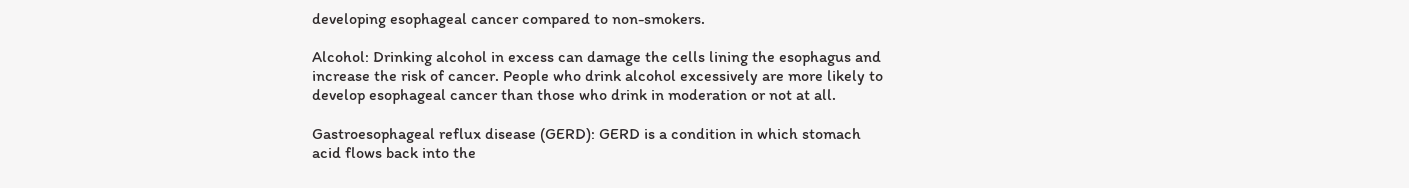developing esophageal cancer compared to non-smokers.

Alcohol: Drinking alcohol in excess can damage the cells lining the esophagus and increase the risk of cancer. People who drink alcohol excessively are more likely to develop esophageal cancer than those who drink in moderation or not at all.

Gastroesophageal reflux disease (GERD): GERD is a condition in which stomach acid flows back into the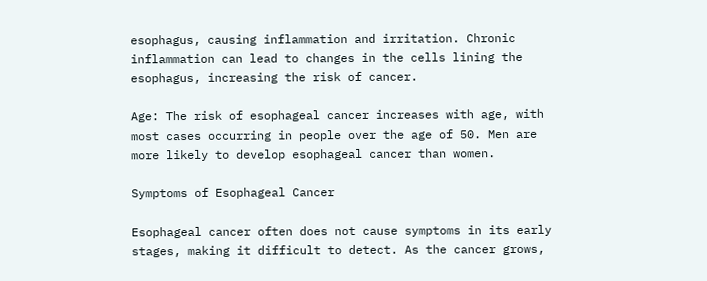esophagus, causing inflammation and irritation. Chronic inflammation can lead to changes in the cells lining the esophagus, increasing the risk of cancer.

Age: The risk of esophageal cancer increases with age, with most cases occurring in people over the age of 50. Men are more likely to develop esophageal cancer than women.

Symptoms of Esophageal Cancer

Esophageal cancer often does not cause symptoms in its early stages, making it difficult to detect. As the cancer grows,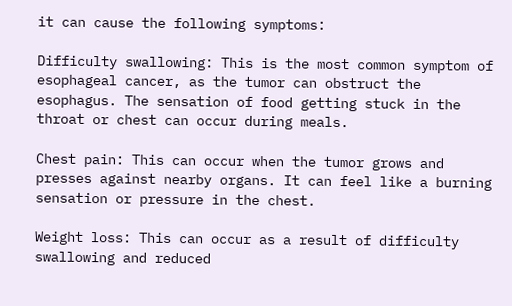it can cause the following symptoms:

Difficulty swallowing: This is the most common symptom of esophageal cancer, as the tumor can obstruct the esophagus. The sensation of food getting stuck in the throat or chest can occur during meals.

Chest pain: This can occur when the tumor grows and presses against nearby organs. It can feel like a burning sensation or pressure in the chest.

Weight loss: This can occur as a result of difficulty swallowing and reduced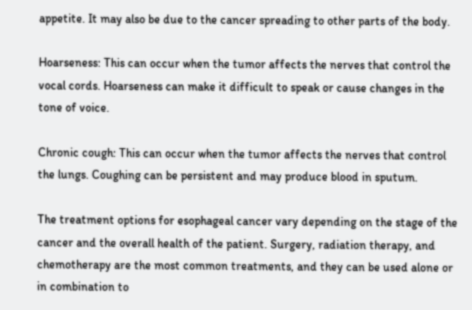appetite. It may also be due to the cancer spreading to other parts of the body.

Hoarseness: This can occur when the tumor affects the nerves that control the vocal cords. Hoarseness can make it difficult to speak or cause changes in the tone of voice.

Chronic cough: This can occur when the tumor affects the nerves that control the lungs. Coughing can be persistent and may produce blood in sputum.

The treatment options for esophageal cancer vary depending on the stage of the cancer and the overall health of the patient. Surgery, radiation therapy, and chemotherapy are the most common treatments, and they can be used alone or in combination to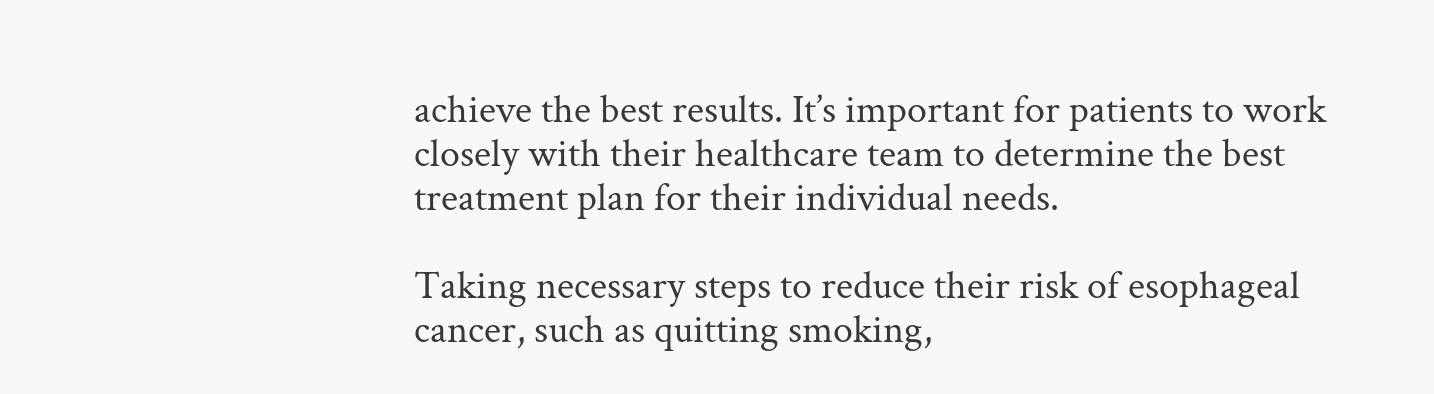achieve the best results. It’s important for patients to work closely with their healthcare team to determine the best treatment plan for their individual needs.

Taking necessary steps to reduce their risk of esophageal cancer, such as quitting smoking,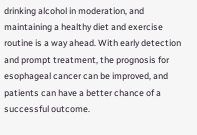drinking alcohol in moderation, and maintaining a healthy diet and exercise routine is a way ahead. With early detection and prompt treatment, the prognosis for esophageal cancer can be improved, and patients can have a better chance of a successful outcome.